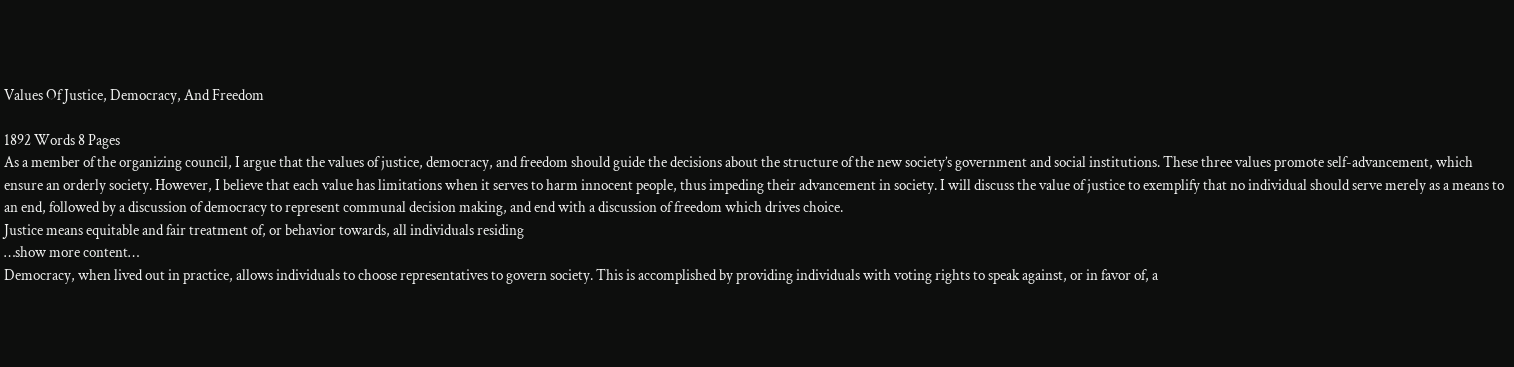Values Of Justice, Democracy, And Freedom

1892 Words 8 Pages
As a member of the organizing council, I argue that the values of justice, democracy, and freedom should guide the decisions about the structure of the new society’s government and social institutions. These three values promote self-advancement, which ensure an orderly society. However, I believe that each value has limitations when it serves to harm innocent people, thus impeding their advancement in society. I will discuss the value of justice to exemplify that no individual should serve merely as a means to an end, followed by a discussion of democracy to represent communal decision making, and end with a discussion of freedom which drives choice.
Justice means equitable and fair treatment of, or behavior towards, all individuals residing
…show more content…
Democracy, when lived out in practice, allows individuals to choose representatives to govern society. This is accomplished by providing individuals with voting rights to speak against, or in favor of, a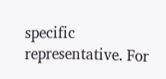specific representative. For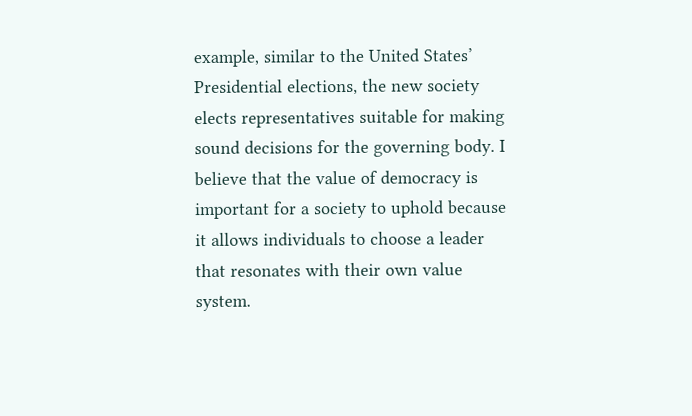example, similar to the United States’ Presidential elections, the new society elects representatives suitable for making sound decisions for the governing body. I believe that the value of democracy is important for a society to uphold because it allows individuals to choose a leader that resonates with their own value system.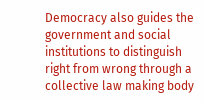Democracy also guides the government and social institutions to distinguish right from wrong through a collective law making body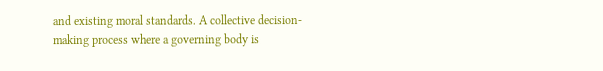and existing moral standards. A collective decision-making process where a governing body is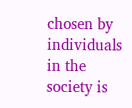chosen by individuals in the society is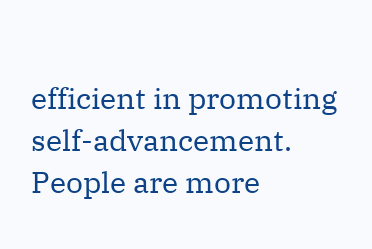efficient in promoting self-advancement. People are more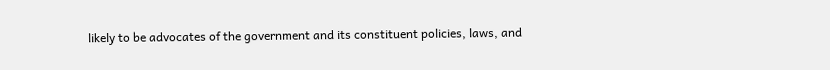likely to be advocates of the government and its constituent policies, laws, and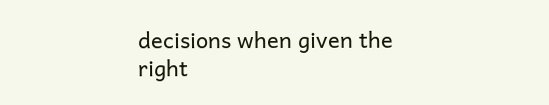decisions when given the right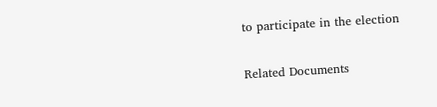to participate in the election

Related Documents